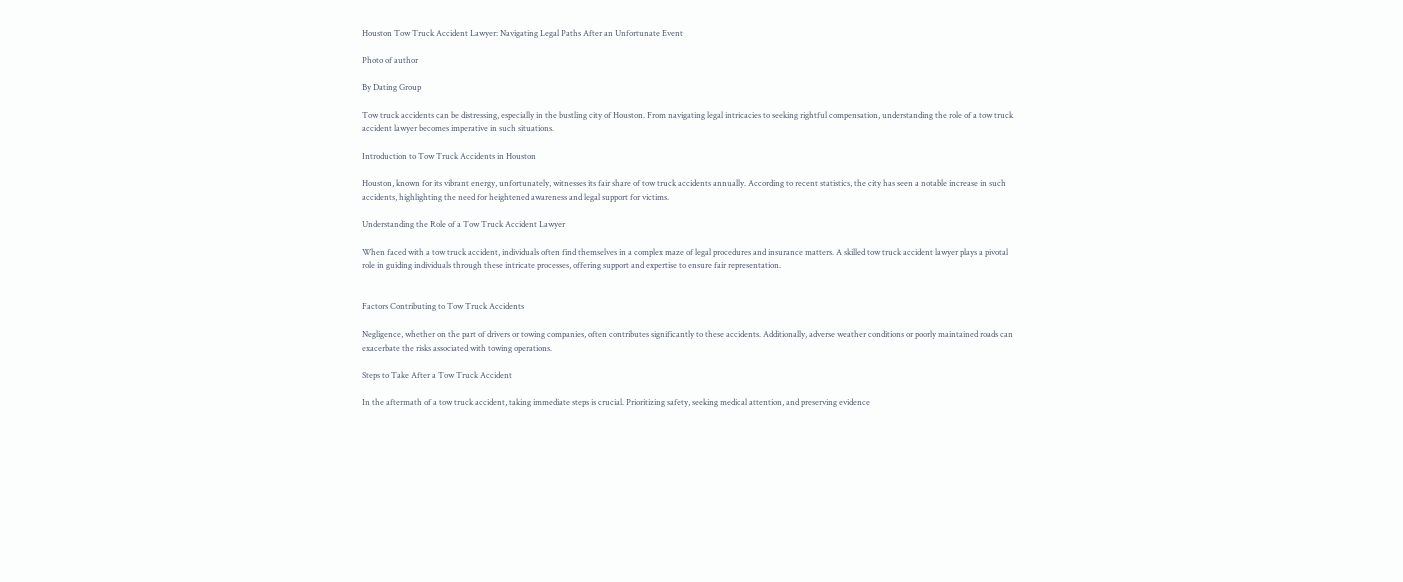Houston Tow Truck Accident Lawyer: Navigating Legal Paths After an Unfortunate Event

Photo of author

By Dating Group

Tow truck accidents can be distressing, especially in the bustling city of Houston. From navigating legal intricacies to seeking rightful compensation, understanding the role of a tow truck accident lawyer becomes imperative in such situations.

Introduction to Tow Truck Accidents in Houston

Houston, known for its vibrant energy, unfortunately, witnesses its fair share of tow truck accidents annually. According to recent statistics, the city has seen a notable increase in such accidents, highlighting the need for heightened awareness and legal support for victims.

Understanding the Role of a Tow Truck Accident Lawyer

When faced with a tow truck accident, individuals often find themselves in a complex maze of legal procedures and insurance matters. A skilled tow truck accident lawyer plays a pivotal role in guiding individuals through these intricate processes, offering support and expertise to ensure fair representation.


Factors Contributing to Tow Truck Accidents

Negligence, whether on the part of drivers or towing companies, often contributes significantly to these accidents. Additionally, adverse weather conditions or poorly maintained roads can exacerbate the risks associated with towing operations.

Steps to Take After a Tow Truck Accident

In the aftermath of a tow truck accident, taking immediate steps is crucial. Prioritizing safety, seeking medical attention, and preserving evidence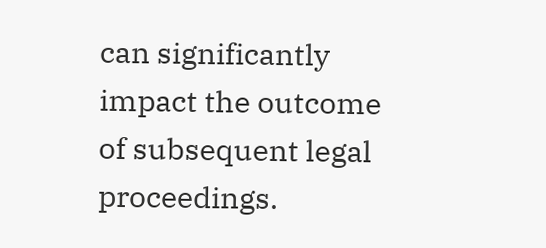can significantly impact the outcome of subsequent legal proceedings.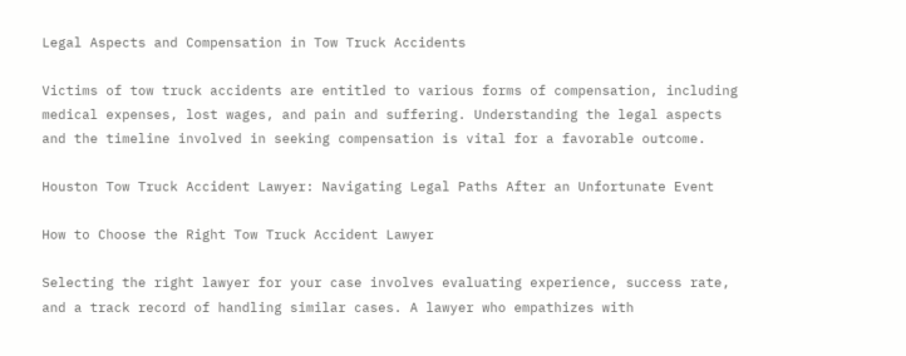Legal Aspects and Compensation in Tow Truck Accidents

Victims of tow truck accidents are entitled to various forms of compensation, including medical expenses, lost wages, and pain and suffering. Understanding the legal aspects and the timeline involved in seeking compensation is vital for a favorable outcome.

Houston Tow Truck Accident Lawyer: Navigating Legal Paths After an Unfortunate Event

How to Choose the Right Tow Truck Accident Lawyer

Selecting the right lawyer for your case involves evaluating experience, success rate, and a track record of handling similar cases. A lawyer who empathizes with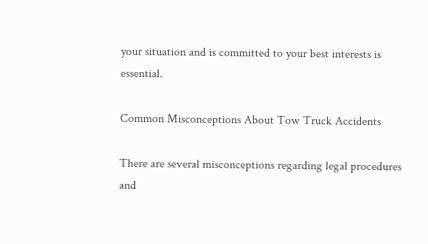your situation and is committed to your best interests is essential.

Common Misconceptions About Tow Truck Accidents

There are several misconceptions regarding legal procedures and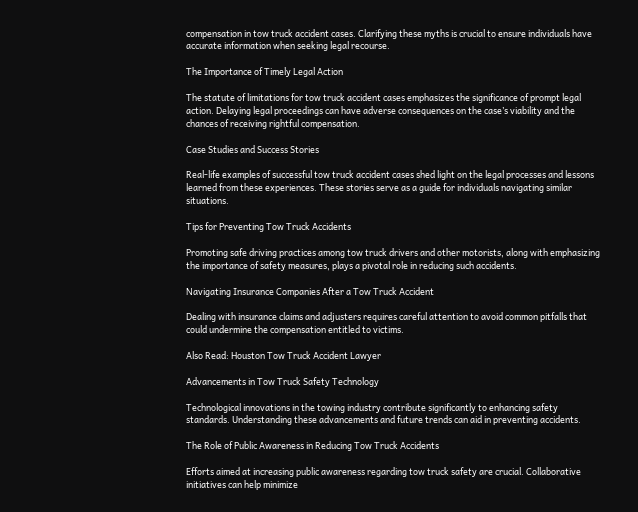compensation in tow truck accident cases. Clarifying these myths is crucial to ensure individuals have accurate information when seeking legal recourse.

The Importance of Timely Legal Action

The statute of limitations for tow truck accident cases emphasizes the significance of prompt legal action. Delaying legal proceedings can have adverse consequences on the case’s viability and the chances of receiving rightful compensation.

Case Studies and Success Stories

Real-life examples of successful tow truck accident cases shed light on the legal processes and lessons learned from these experiences. These stories serve as a guide for individuals navigating similar situations.

Tips for Preventing Tow Truck Accidents

Promoting safe driving practices among tow truck drivers and other motorists, along with emphasizing the importance of safety measures, plays a pivotal role in reducing such accidents.

Navigating Insurance Companies After a Tow Truck Accident

Dealing with insurance claims and adjusters requires careful attention to avoid common pitfalls that could undermine the compensation entitled to victims.

Also Read: Houston Tow Truck Accident Lawyer

Advancements in Tow Truck Safety Technology

Technological innovations in the towing industry contribute significantly to enhancing safety standards. Understanding these advancements and future trends can aid in preventing accidents.

The Role of Public Awareness in Reducing Tow Truck Accidents

Efforts aimed at increasing public awareness regarding tow truck safety are crucial. Collaborative initiatives can help minimize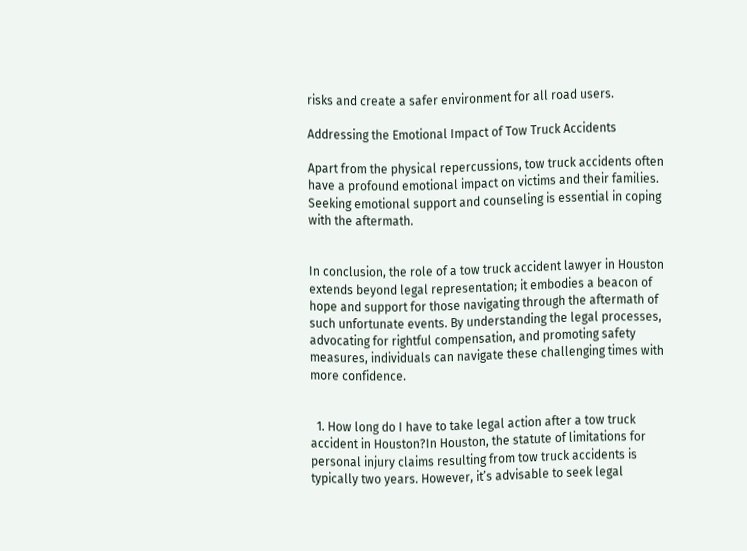risks and create a safer environment for all road users.

Addressing the Emotional Impact of Tow Truck Accidents

Apart from the physical repercussions, tow truck accidents often have a profound emotional impact on victims and their families. Seeking emotional support and counseling is essential in coping with the aftermath.


In conclusion, the role of a tow truck accident lawyer in Houston extends beyond legal representation; it embodies a beacon of hope and support for those navigating through the aftermath of such unfortunate events. By understanding the legal processes, advocating for rightful compensation, and promoting safety measures, individuals can navigate these challenging times with more confidence.


  1. How long do I have to take legal action after a tow truck accident in Houston?In Houston, the statute of limitations for personal injury claims resulting from tow truck accidents is typically two years. However, it’s advisable to seek legal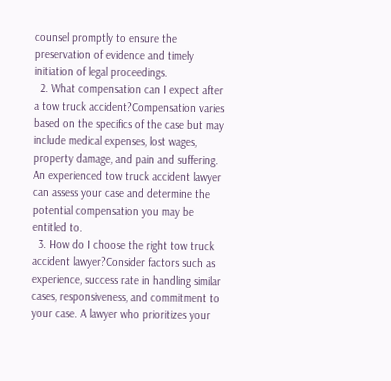counsel promptly to ensure the preservation of evidence and timely initiation of legal proceedings.
  2. What compensation can I expect after a tow truck accident?Compensation varies based on the specifics of the case but may include medical expenses, lost wages, property damage, and pain and suffering. An experienced tow truck accident lawyer can assess your case and determine the potential compensation you may be entitled to.
  3. How do I choose the right tow truck accident lawyer?Consider factors such as experience, success rate in handling similar cases, responsiveness, and commitment to your case. A lawyer who prioritizes your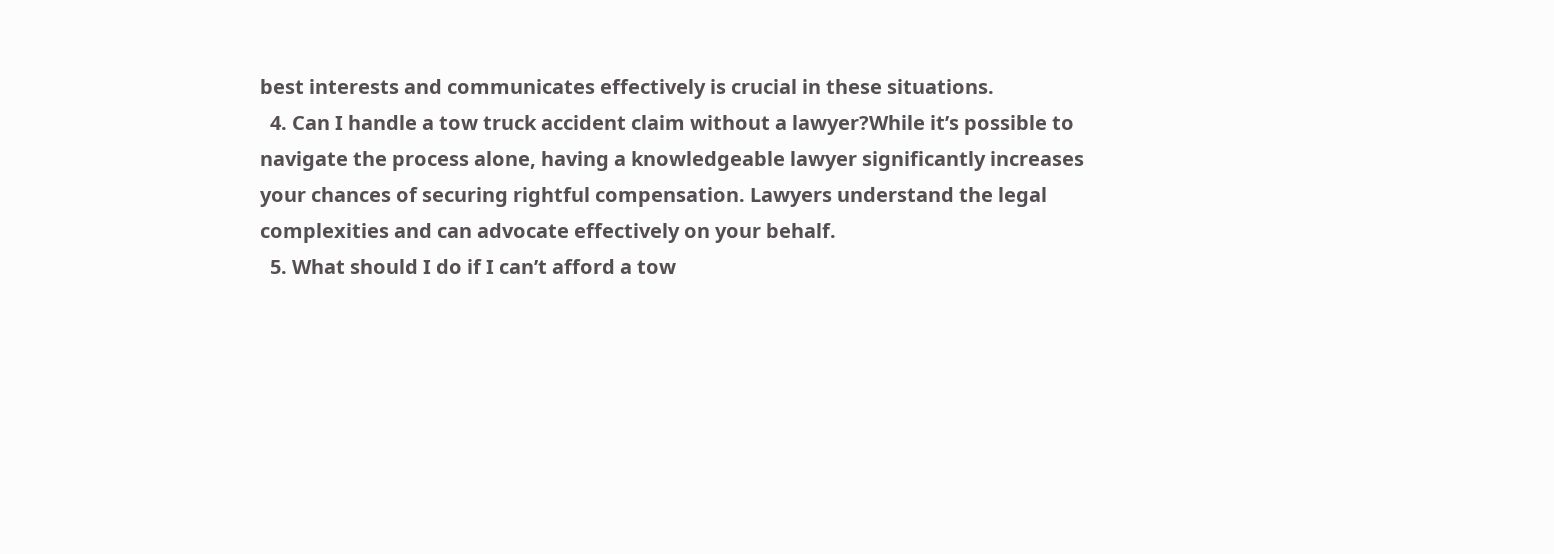best interests and communicates effectively is crucial in these situations.
  4. Can I handle a tow truck accident claim without a lawyer?While it’s possible to navigate the process alone, having a knowledgeable lawyer significantly increases your chances of securing rightful compensation. Lawyers understand the legal complexities and can advocate effectively on your behalf.
  5. What should I do if I can’t afford a tow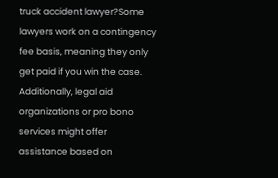truck accident lawyer?Some lawyers work on a contingency fee basis, meaning they only get paid if you win the case. Additionally, legal aid organizations or pro bono services might offer assistance based on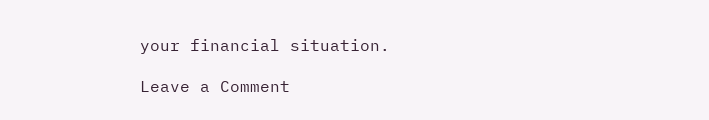your financial situation.

Leave a Comment